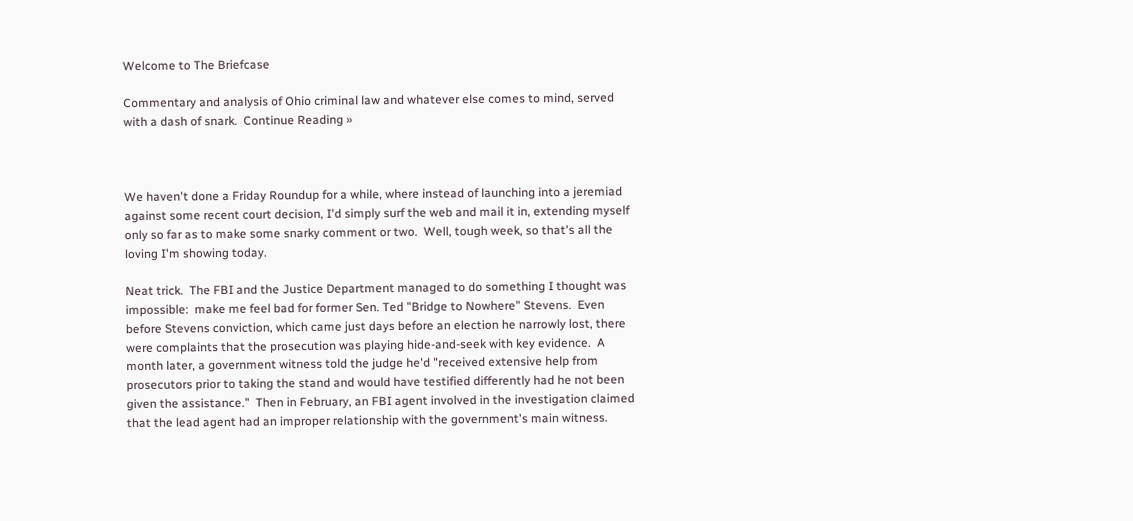Welcome to The Briefcase

Commentary and analysis of Ohio criminal law and whatever else comes to mind, served with a dash of snark.  Continue Reading »



We haven't done a Friday Roundup for a while, where instead of launching into a jeremiad against some recent court decision, I'd simply surf the web and mail it in, extending myself only so far as to make some snarky comment or two.  Well, tough week, so that's all the loving I'm showing today.

Neat trick.  The FBI and the Justice Department managed to do something I thought was impossible:  make me feel bad for former Sen. Ted "Bridge to Nowhere" Stevens.  Even before Stevens conviction, which came just days before an election he narrowly lost, there were complaints that the prosecution was playing hide-and-seek with key evidence.  A month later, a government witness told the judge he'd "received extensive help from prosecutors prior to taking the stand and would have testified differently had he not been given the assistance."  Then in February, an FBI agent involved in the investigation claimed that the lead agent had an improper relationship with the government's main witness.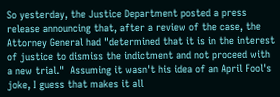So yesterday, the Justice Department posted a press release announcing that, after a review of the case, the Attorney General had "determined that it is in the interest of justice to dismiss the indictment and not proceed with a new trial."  Assuming it wasn't his idea of an April Fool's joke, I guess that makes it all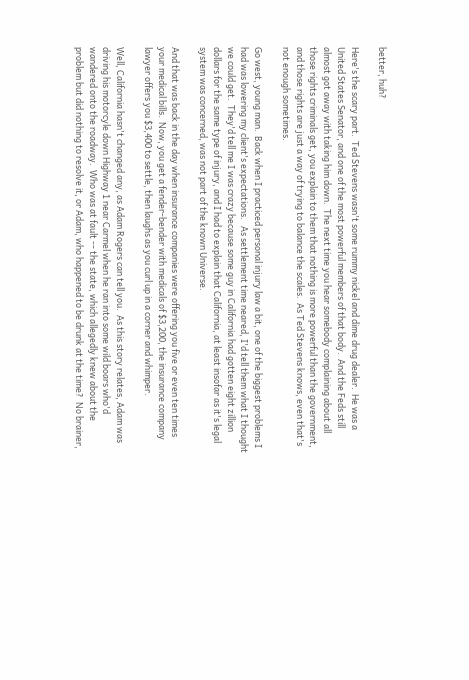better, huh?

Here's the scary part.  Ted Stevens wasn't some rummy nickel and dime drug dealer.  He was a United States Senator, and one of the most powerful members of that body.  And the Feds still almost got away with taking him down.  The next time you hear somebody complaining about all those rights criminals get, you explain to them that nothing is more powerful than the government, and those rights are just a way of trying to balance the scales.  As Ted Stevens knows, even that's not enough sometimes.

Go west, young man.  Back when I practiced personal injury law a bit, one of the biggest problems I had was lowering my client's expectations.   As settlement time neared, I'd tell them what I thought we could get.  They'd tell me I was crazy because some guy in California had gotten eight zillion dollars for the same type of injury, and I had to explain that California, at least insofar as it's legal system was concerned, was not part of the known Universe.

And that was back in the day when insurance companies were offering you five or even ten times your medical bills.  Now, you get a fender-bender with medicals of $3,200, the insurance company lawyer offers you $3,400 to settle, then laughs as you curl up in a corner and whimper.

Well, California hasn't changed any, as Adam Rogers can tell you.  As this story relates, Adam was driving his motorcyle down Highway 1 near Carmel when he ran into some wild boars who'd wandered onto the roadway.  Who was at fault -- the state, which allegedly knew about the problem but did nothing to resolve it, or Adam, who happened to be drunk at the time?  No brainer,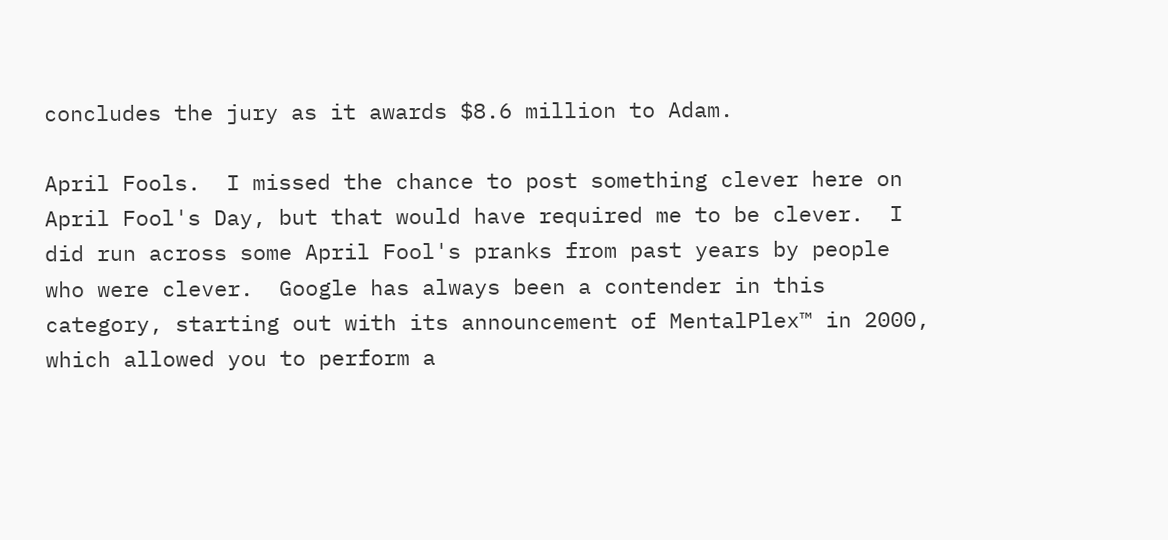concludes the jury as it awards $8.6 million to Adam.

April Fools.  I missed the chance to post something clever here on April Fool's Day, but that would have required me to be clever.  I did run across some April Fool's pranks from past years by people who were clever.  Google has always been a contender in this category, starting out with its announcement of MentalPlex™ in 2000, which allowed you to perform a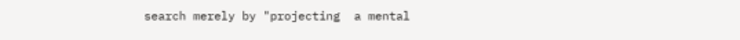search merely by "projecting  a mental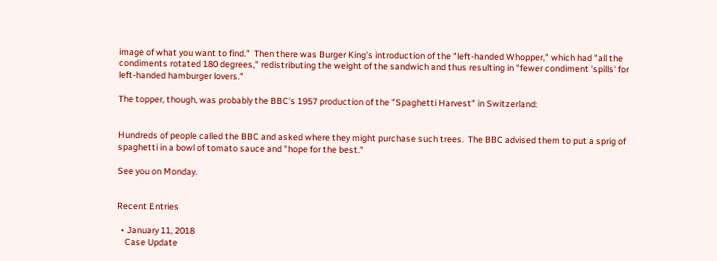image of what you want to find."  Then there was Burger King's introduction of the "left-handed Whopper," which had "all the condiments rotated 180 degrees," redistributing the weight of the sandwich and thus resulting in "fewer condiment 'spills' for left-handed hamburger lovers."

The topper, though, was probably the BBC's 1957 production of the "Spaghetti Harvest" in Switzerland:


Hundreds of people called the BBC and asked where they might purchase such trees.  The BBC advised them to put a sprig of spaghetti in a bowl of tomato sauce and "hope for the best."

See you on Monday.


Recent Entries

  • January 11, 2018
    Case Update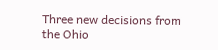Three new decisions from the Ohio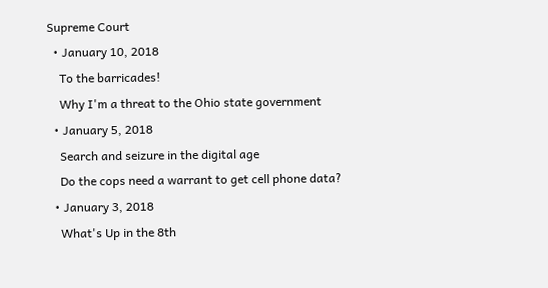Supreme Court
  • January 10, 2018
    To the barricades!
    Why I'm a threat to the Ohio state government
  • January 5, 2018
    Search and seizure in the digital age
    Do the cops need a warrant to get cell phone data?
  • January 3, 2018
    What's Up in the 8th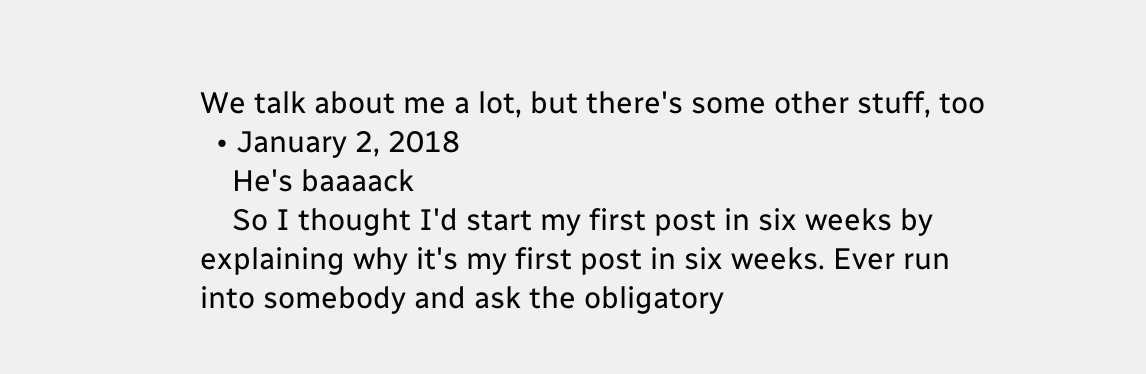We talk about me a lot, but there's some other stuff, too
  • January 2, 2018
    He's baaaack
    So I thought I'd start my first post in six weeks by explaining why it's my first post in six weeks. Ever run into somebody and ask the obligatory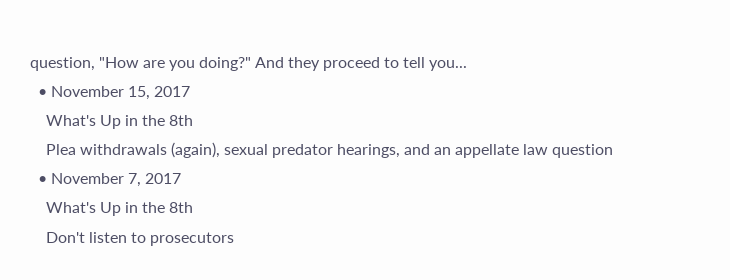question, "How are you doing?" And they proceed to tell you...
  • November 15, 2017
    What's Up in the 8th
    Plea withdrawals (again), sexual predator hearings, and an appellate law question
  • November 7, 2017
    What's Up in the 8th
    Don't listen to prosecutors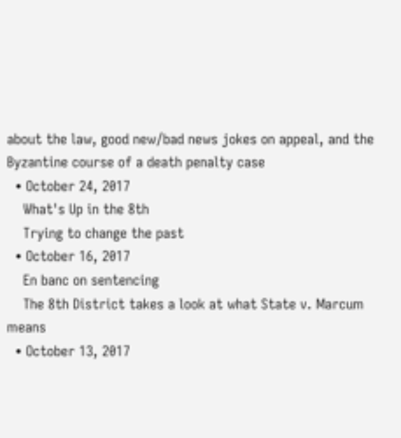about the law, good new/bad news jokes on appeal, and the Byzantine course of a death penalty case
  • October 24, 2017
    What's Up in the 8th
    Trying to change the past
  • October 16, 2017
    En banc on sentencing
    The 8th District takes a look at what State v. Marcum means
  • October 13, 2017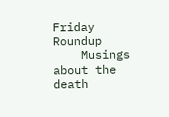Friday Roundup
    Musings about the death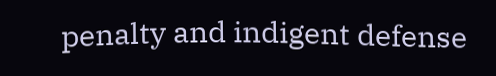penalty and indigent defense